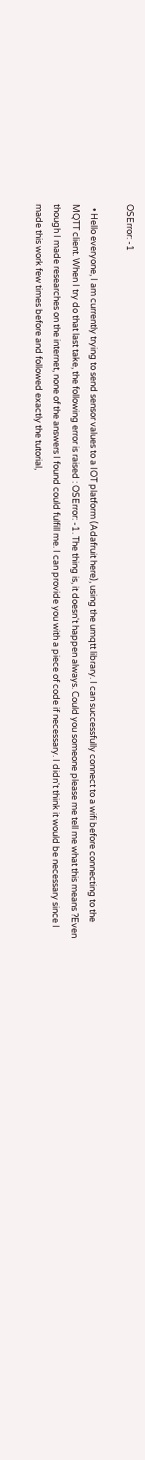OSError: -1

  • Hello everyone, I am currently trying to send sensor values to a IOT platform (Adafruit here), using the umqtt library. I can successfully connect to a wifi before connecting to the MQTT client. When I try do that last take, the following error is raised : OSError: -1. The thing is, it doesn't happen always. Could you someone please me tell me what this means ?Even though I made researches on the internet, none of the answers I found could fulfill me. I can provide you with a piece of code if necessary. I didn't think it would be necessary since I made this work few times before and followed exactly the tutorial,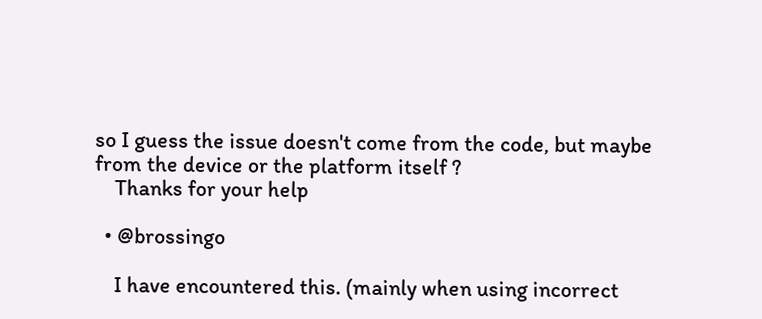so I guess the issue doesn't come from the code, but maybe from the device or the platform itself ?
    Thanks for your help

  • @brossingo

    I have encountered this. (mainly when using incorrect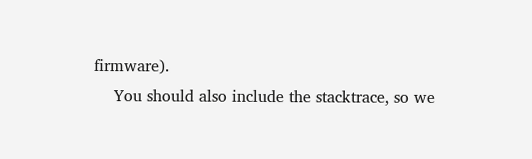firmware).
    You should also include the stacktrace, so we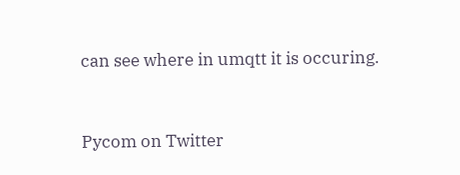can see where in umqtt it is occuring.


Pycom on Twitter